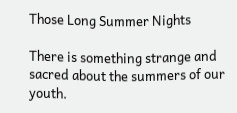Those Long Summer Nights

There is something strange and sacred about the summers of our youth.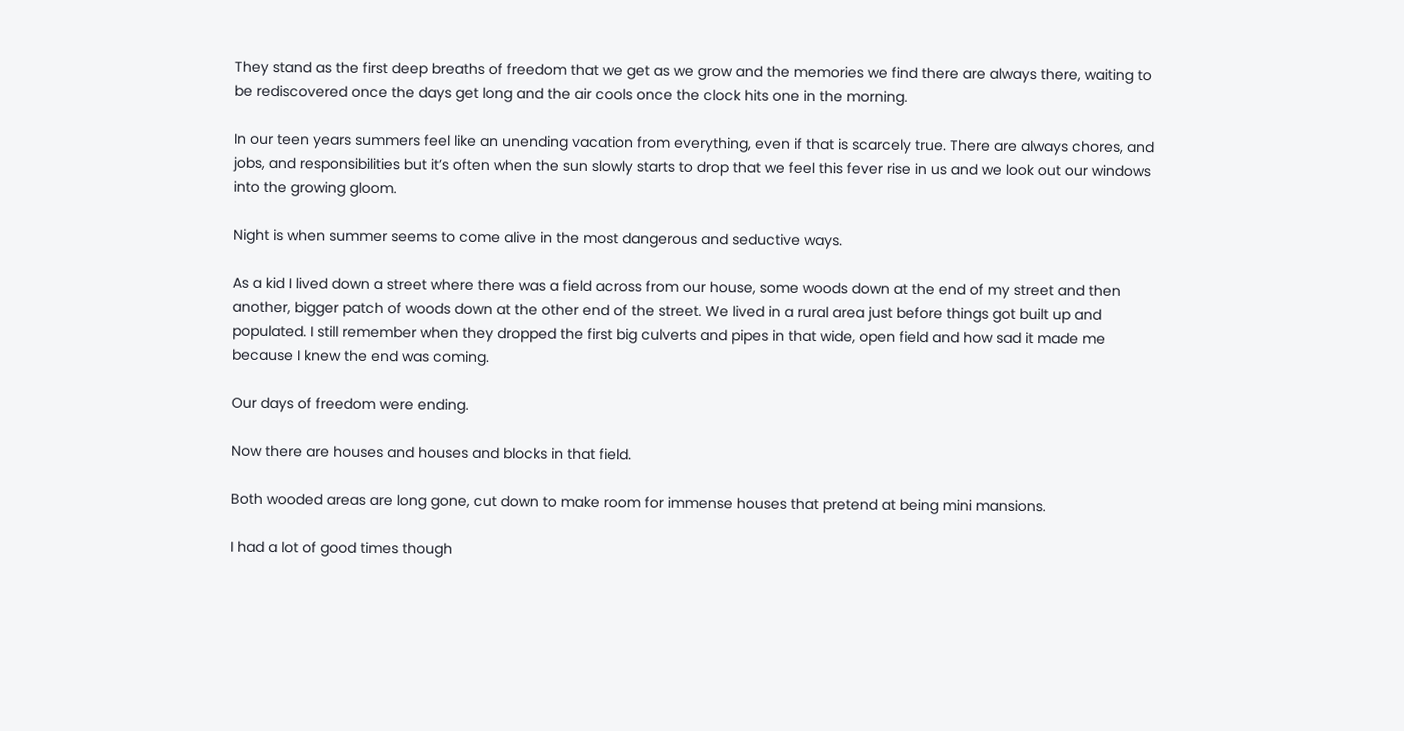They stand as the first deep breaths of freedom that we get as we grow and the memories we find there are always there, waiting to be rediscovered once the days get long and the air cools once the clock hits one in the morning.

In our teen years summers feel like an unending vacation from everything, even if that is scarcely true. There are always chores, and jobs, and responsibilities but it’s often when the sun slowly starts to drop that we feel this fever rise in us and we look out our windows into the growing gloom.

Night is when summer seems to come alive in the most dangerous and seductive ways.

As a kid I lived down a street where there was a field across from our house, some woods down at the end of my street and then another, bigger patch of woods down at the other end of the street. We lived in a rural area just before things got built up and populated. I still remember when they dropped the first big culverts and pipes in that wide, open field and how sad it made me because I knew the end was coming.

Our days of freedom were ending.

Now there are houses and houses and blocks in that field.

Both wooded areas are long gone, cut down to make room for immense houses that pretend at being mini mansions.

I had a lot of good times though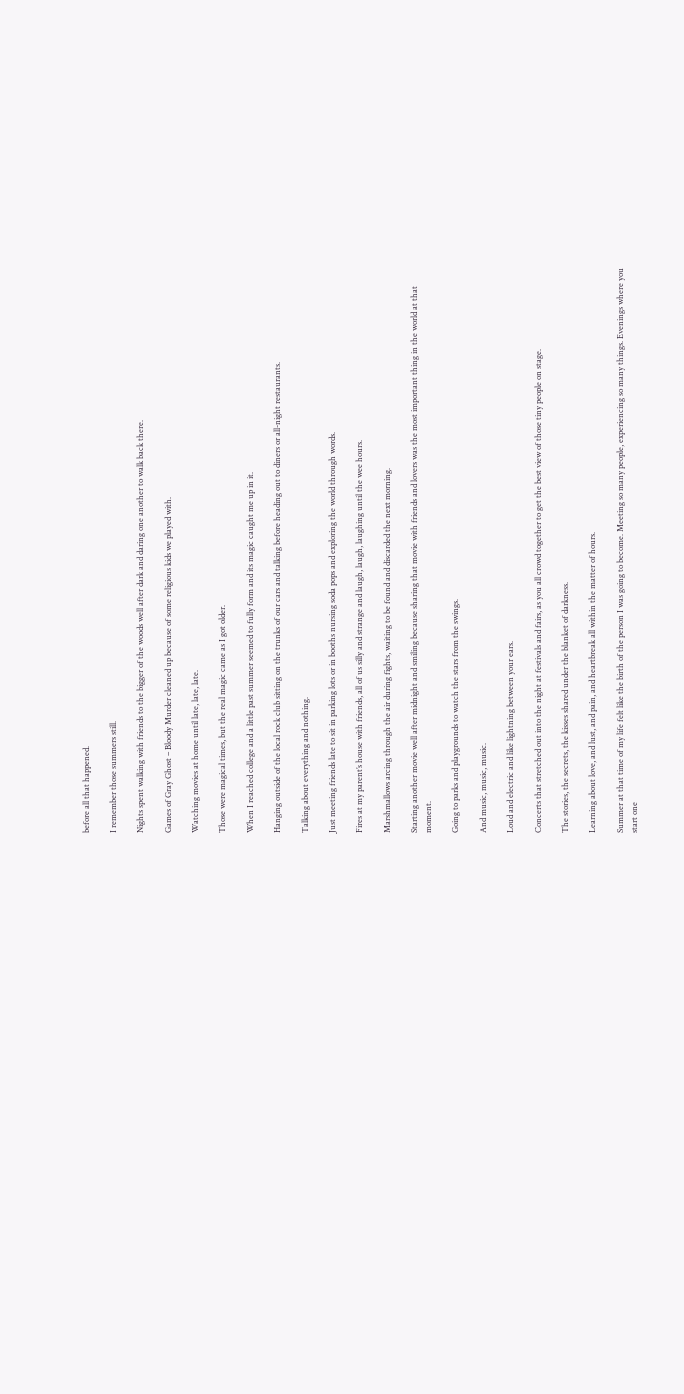before all that happened.

I remember those summers still.

Nights spent walking with friends to the bigger of the woods well after dark and daring one another to walk back there.

Games of Gray Ghost – Bloody Murder cleaned up because of some religious kids we played with.

Watching movies at home until late, late, late.

Those were magical times, but the real magic came as I got older.

When I reached college and a little past summer seemed to fully form and its magic caught me up in it.

Hanging outside of the local rock club sitting on the trunks of our cars and talking before heading out to diners or all-night restaurants.

Talking about everything and nothing.

Just meeting friends late to sit in parking lots or in booths nursing soda pops and exploring the world through words.

Fires at my parent’s house with friends, all of us silly and strange and laugh, laugh, laughing until the wee hours.

Marshmallows arcing through the air during fights, waiting to be found and discarded the next morning.

Starting another movie well after midnight and smiling because sharing that movie with friends and lovers was the most important thing in the world at that moment.

Going to parks and playgrounds to watch the stars from the swings.

And music, music, music.

Loud and electric and like lightning between your ears.

Concerts that stretched out into the night at festivals and fairs, as you all crowd together to get the best view of those tiny people on stage.

The stories, the secrets, the kisses shared under the blanket of darkness.

Learning about love, and lust, and pain, and heartbreak all within the matter of hours.

Summer at that time of my life felt like the birth of the person I was going to become. Meeting so many people, experiencing so many things. Evenings where you start one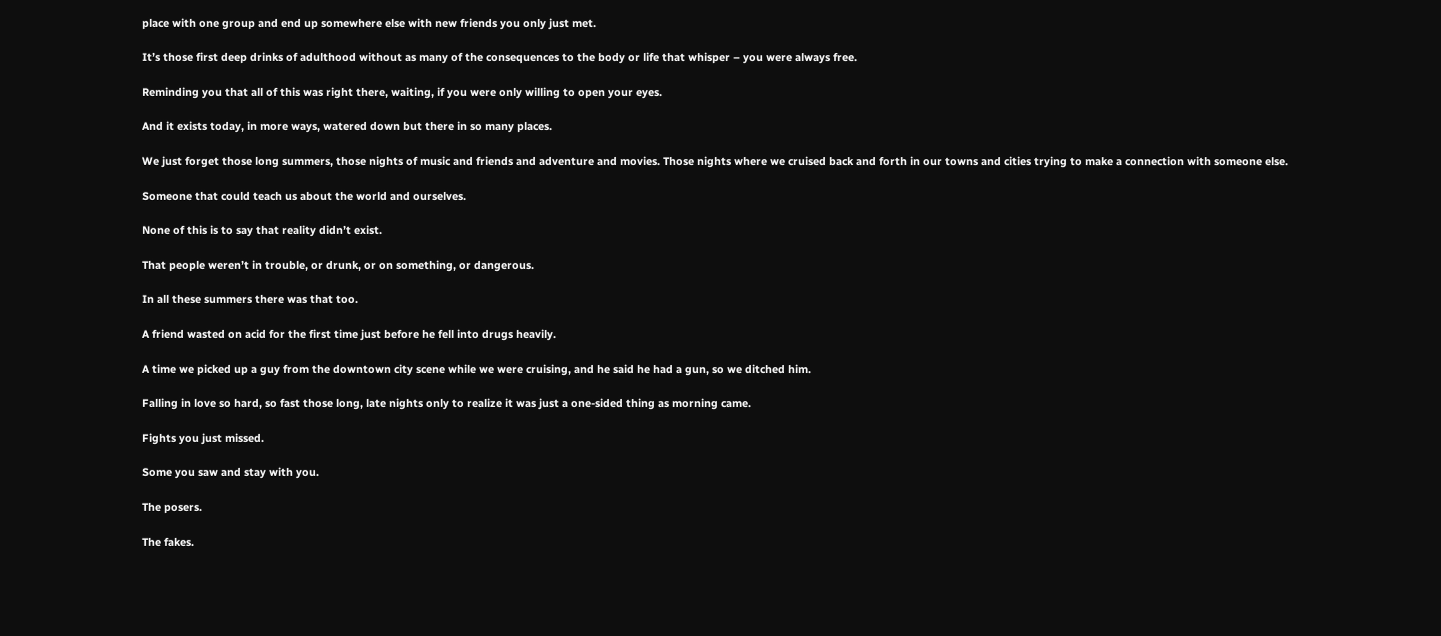place with one group and end up somewhere else with new friends you only just met.

It’s those first deep drinks of adulthood without as many of the consequences to the body or life that whisper – you were always free.

Reminding you that all of this was right there, waiting, if you were only willing to open your eyes.

And it exists today, in more ways, watered down but there in so many places.

We just forget those long summers, those nights of music and friends and adventure and movies. Those nights where we cruised back and forth in our towns and cities trying to make a connection with someone else.

Someone that could teach us about the world and ourselves.

None of this is to say that reality didn’t exist.

That people weren’t in trouble, or drunk, or on something, or dangerous.

In all these summers there was that too.

A friend wasted on acid for the first time just before he fell into drugs heavily.

A time we picked up a guy from the downtown city scene while we were cruising, and he said he had a gun, so we ditched him.

Falling in love so hard, so fast those long, late nights only to realize it was just a one-sided thing as morning came.

Fights you just missed.

Some you saw and stay with you.

The posers.

The fakes.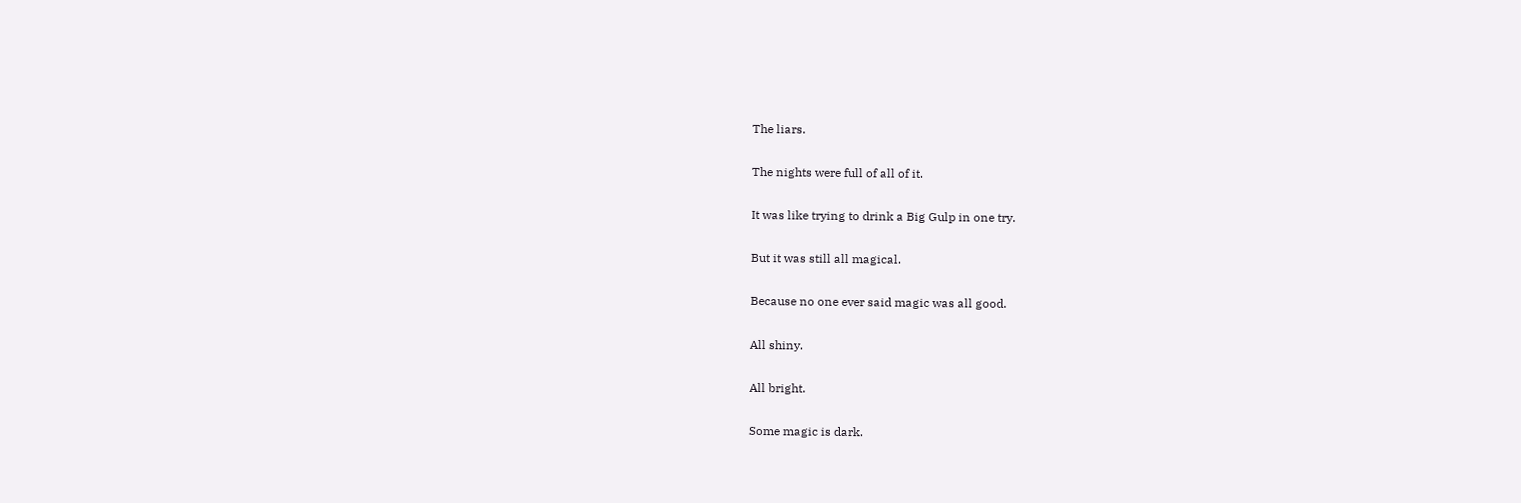The liars.

The nights were full of all of it.

It was like trying to drink a Big Gulp in one try.

But it was still all magical.

Because no one ever said magic was all good.

All shiny.

All bright.

Some magic is dark.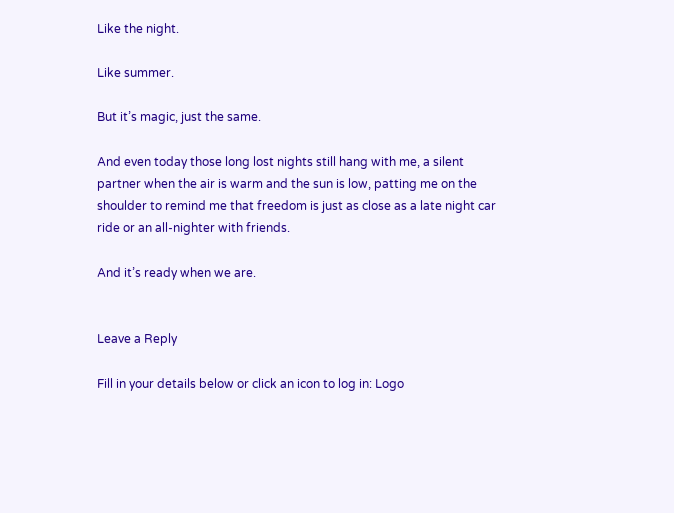Like the night.

Like summer.

But it’s magic, just the same.

And even today those long lost nights still hang with me, a silent partner when the air is warm and the sun is low, patting me on the shoulder to remind me that freedom is just as close as a late night car ride or an all-nighter with friends.

And it’s ready when we are.


Leave a Reply

Fill in your details below or click an icon to log in: Logo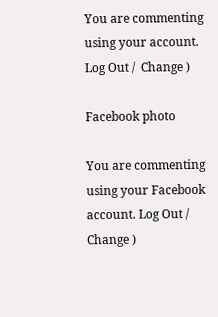You are commenting using your account. Log Out /  Change )

Facebook photo

You are commenting using your Facebook account. Log Out /  Change )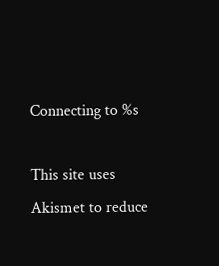Connecting to %s

This site uses Akismet to reduce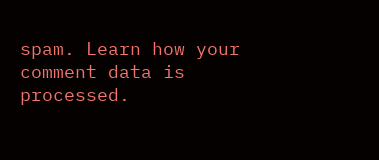spam. Learn how your comment data is processed.